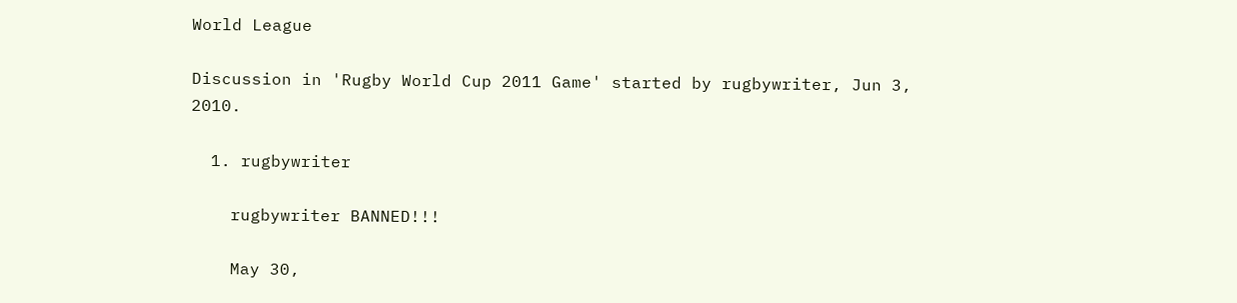World League

Discussion in 'Rugby World Cup 2011 Game' started by rugbywriter, Jun 3, 2010.

  1. rugbywriter

    rugbywriter BANNED!!!

    May 30,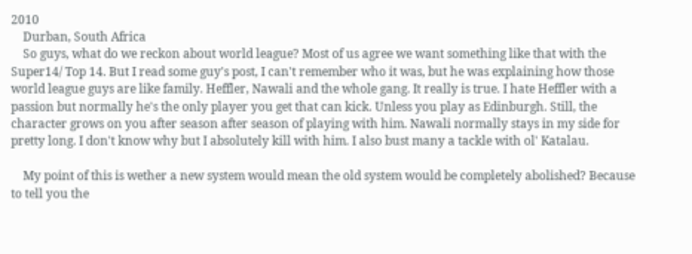2010
    Durban, South Africa
    So guys, what do we reckon about world league? Most of us agree we want something like that with the Super14/ Top 14. But I read some guy's post, I can't remember who it was, but he was explaining how those world league guys are like family. Heffler, Nawali and the whole gang. It really is true. I hate Heffler with a passion but normally he's the only player you get that can kick. Unless you play as Edinburgh. Still, the character grows on you after season after season of playing with him. Nawali normally stays in my side for pretty long. I don't know why but I absolutely kill with him. I also bust many a tackle with ol' Katalau.

    My point of this is wether a new system would mean the old system would be completely abolished? Because to tell you the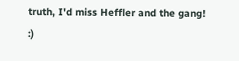truth, I'd miss Heffler and the gang! :)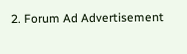2. Forum Ad Advertisement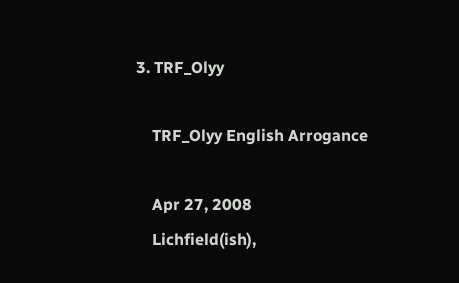3. TRF_Olyy

    TRF_Olyy English Arrogance

    Apr 27, 2008
    Lichfield(ish),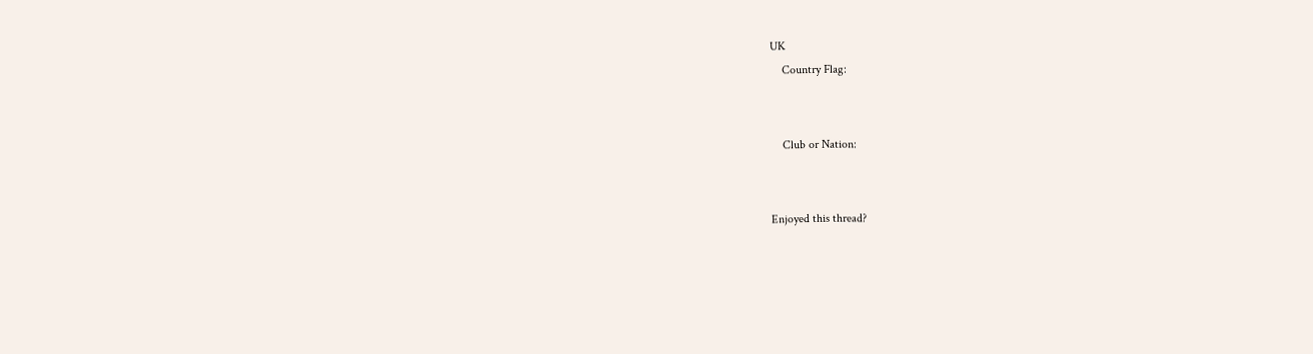UK
    Country Flag:


    Club or Nation:


Enjoyed this thread?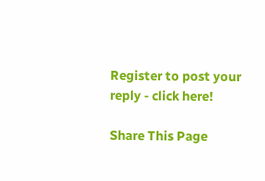Register to post your reply - click here!

Share This Page